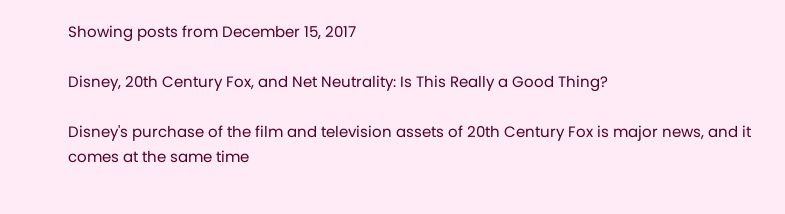Showing posts from December 15, 2017

Disney, 20th Century Fox, and Net Neutrality: Is This Really a Good Thing?

Disney's purchase of the film and television assets of 20th Century Fox is major news, and it comes at the same time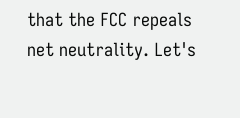that the FCC repeals net neutrality. Let's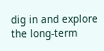dig in and explore the long-term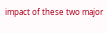impact of these two major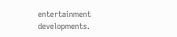entertainment developments.